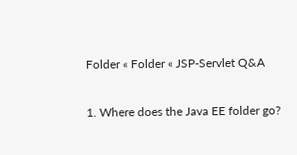Folder « Folder « JSP-Servlet Q&A

1. Where does the Java EE folder go?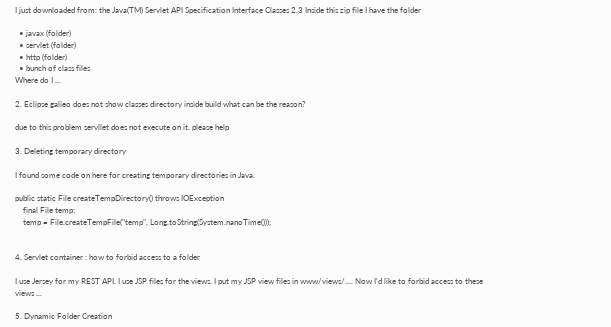I just downloaded from: the Java(TM) Servlet API Specification Interface Classes 2.3 Inside this zip file I have the folder

  • javax (folder)
  • servlet (folder)
  • http (folder)
  • bunch of class files
Where do I ...

2. Eclipse galieo does not show classes directory inside build what can be the reason?

due to this problem servllet does not execute on it. please help

3. Deleting temporary directory

I found some code on here for creating temporary directories in Java.

public static File createTempDirectory() throws IOException
    final File temp;
    temp = File.createTempFile("temp", Long.toString(System.nanoTime()));


4. Servlet container : how to forbid access to a folder

I use Jersey for my REST API. I use JSP files for the views. I put my JSP view files in www/views/.... Now I'd like to forbid access to these views ...

5. Dynamic Folder Creation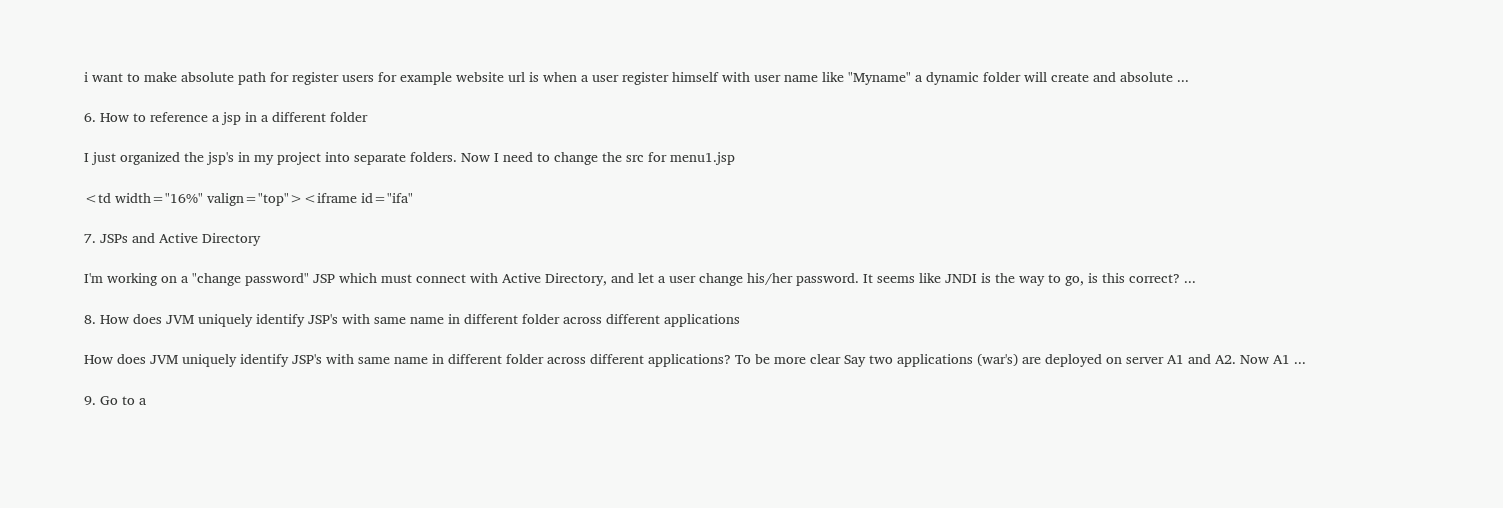i want to make absolute path for register users for example website url is when a user register himself with user name like "Myname" a dynamic folder will create and absolute ...

6. How to reference a jsp in a different folder

I just organized the jsp's in my project into separate folders. Now I need to change the src for menu1.jsp

<td width="16%" valign="top"><iframe id="ifa"

7. JSPs and Active Directory

I'm working on a "change password" JSP which must connect with Active Directory, and let a user change his/her password. It seems like JNDI is the way to go, is this correct? ...

8. How does JVM uniquely identify JSP's with same name in different folder across different applications

How does JVM uniquely identify JSP's with same name in different folder across different applications? To be more clear Say two applications (war's) are deployed on server A1 and A2. Now A1 ...

9. Go to a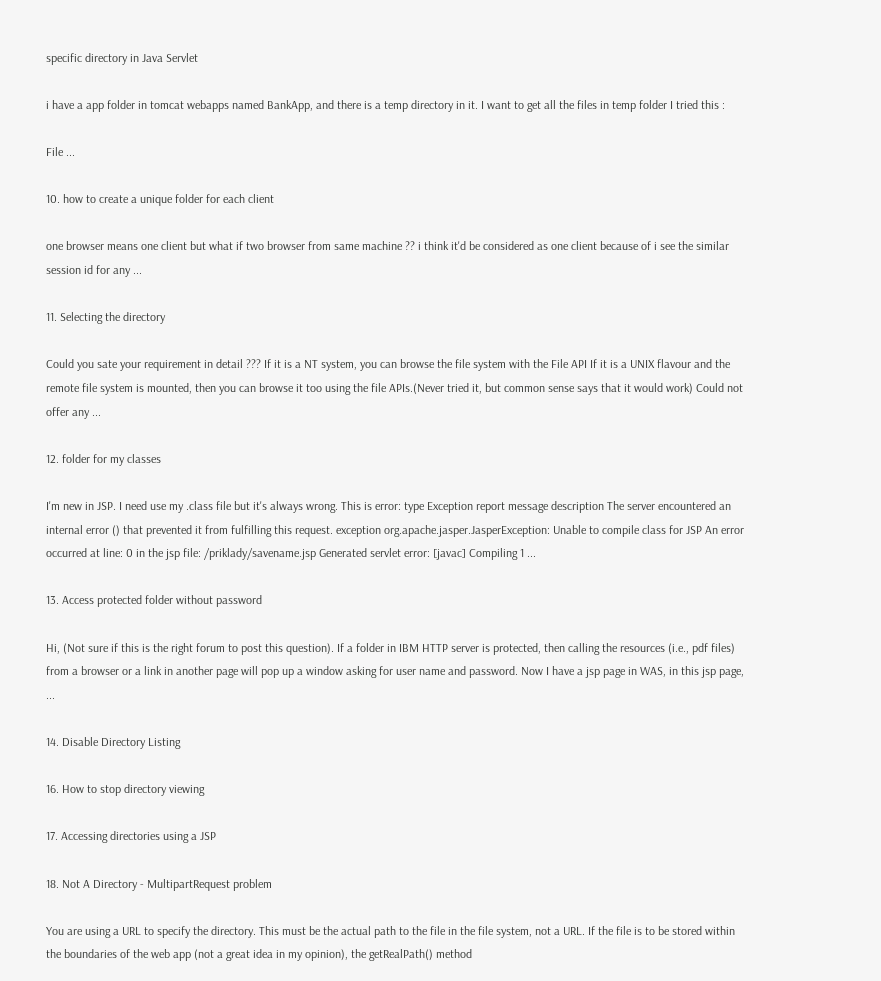specific directory in Java Servlet

i have a app folder in tomcat webapps named BankApp, and there is a temp directory in it. I want to get all the files in temp folder I tried this :

File ...

10. how to create a unique folder for each client

one browser means one client but what if two browser from same machine ?? i think it'd be considered as one client because of i see the similar session id for any ...

11. Selecting the directory

Could you sate your requirement in detail ??? If it is a NT system, you can browse the file system with the File API If it is a UNIX flavour and the remote file system is mounted, then you can browse it too using the file APIs.(Never tried it, but common sense says that it would work) Could not offer any ...

12. folder for my classes

I'm new in JSP. I need use my .class file but it's always wrong. This is error: type Exception report message description The server encountered an internal error () that prevented it from fulfilling this request. exception org.apache.jasper.JasperException: Unable to compile class for JSP An error occurred at line: 0 in the jsp file: /priklady/savename.jsp Generated servlet error: [javac] Compiling 1 ...

13. Access protected folder without password

Hi, (Not sure if this is the right forum to post this question). If a folder in IBM HTTP server is protected, then calling the resources (i.e., pdf files) from a browser or a link in another page will pop up a window asking for user name and password. Now I have a jsp page in WAS, in this jsp page, ...

14. Disable Directory Listing

16. How to stop directory viewing

17. Accessing directories using a JSP

18. Not A Directory - MultipartRequest problem

You are using a URL to specify the directory. This must be the actual path to the file in the file system, not a URL. If the file is to be stored within the boundaries of the web app (not a great idea in my opinion), the getRealPath() method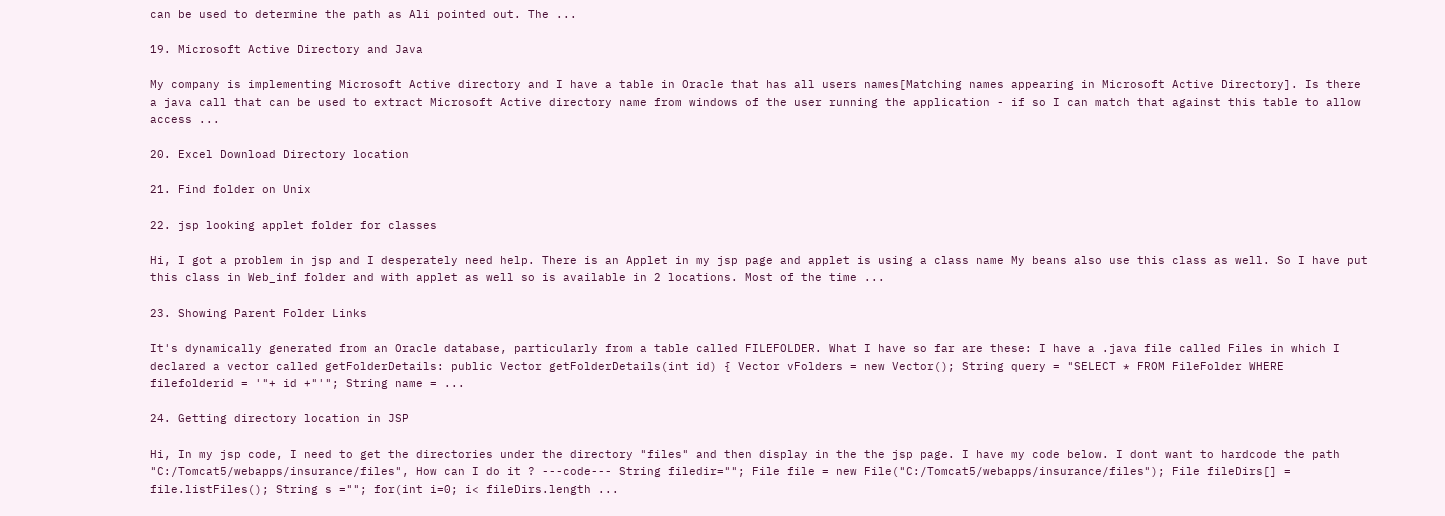can be used to determine the path as Ali pointed out. The ...

19. Microsoft Active Directory and Java

My company is implementing Microsoft Active directory and I have a table in Oracle that has all users names[Matching names appearing in Microsoft Active Directory]. Is there a java call that can be used to extract Microsoft Active directory name from windows of the user running the application - if so I can match that against this table to allow access ...

20. Excel Download Directory location

21. Find folder on Unix

22. jsp looking applet folder for classes

Hi, I got a problem in jsp and I desperately need help. There is an Applet in my jsp page and applet is using a class name My beans also use this class as well. So I have put this class in Web_inf folder and with applet as well so is available in 2 locations. Most of the time ...

23. Showing Parent Folder Links

It's dynamically generated from an Oracle database, particularly from a table called FILEFOLDER. What I have so far are these: I have a .java file called Files in which I declared a vector called getFolderDetails: public Vector getFolderDetails(int id) { Vector vFolders = new Vector(); String query = "SELECT * FROM FileFolder WHERE filefolderid = '"+ id +"'"; String name = ...

24. Getting directory location in JSP

Hi, In my jsp code, I need to get the directories under the directory "files" and then display in the the jsp page. I have my code below. I dont want to hardcode the path "C:/Tomcat5/webapps/insurance/files", How can I do it ? ---code--- String filedir=""; File file = new File("C:/Tomcat5/webapps/insurance/files"); File fileDirs[] = file.listFiles(); String s =""; for(int i=0; i< fileDirs.length ...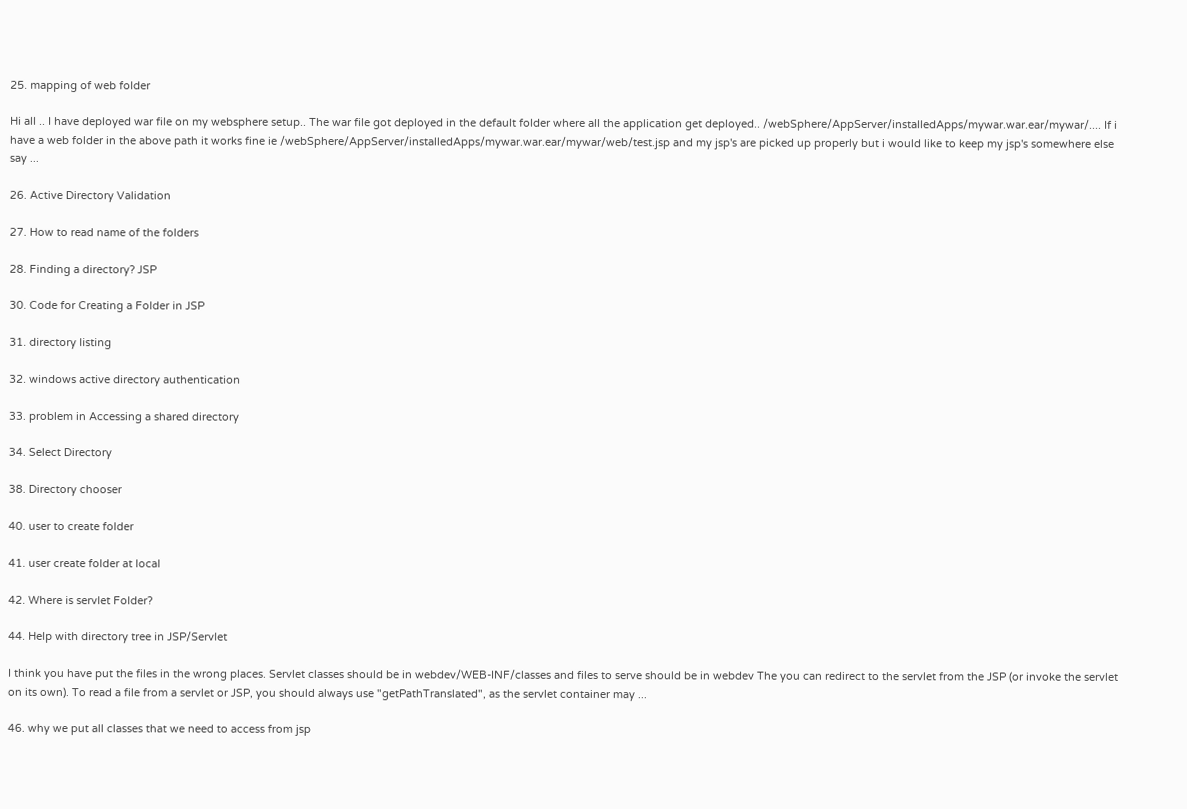25. mapping of web folder

Hi all .. I have deployed war file on my websphere setup.. The war file got deployed in the default folder where all the application get deployed.. /webSphere/AppServer/installedApps/mywar.war.ear/mywar/.... If i have a web folder in the above path it works fine ie /webSphere/AppServer/installedApps/mywar.war.ear/mywar/web/test.jsp and my jsp's are picked up properly but i would like to keep my jsp's somewhere else say ...

26. Active Directory Validation

27. How to read name of the folders

28. Finding a directory? JSP

30. Code for Creating a Folder in JSP

31. directory listing

32. windows active directory authentication

33. problem in Accessing a shared directory

34. Select Directory

38. Directory chooser

40. user to create folder

41. user create folder at local

42. Where is servlet Folder?

44. Help with directory tree in JSP/Servlet

I think you have put the files in the wrong places. Servlet classes should be in webdev/WEB-INF/classes and files to serve should be in webdev The you can redirect to the servlet from the JSP (or invoke the servlet on its own). To read a file from a servlet or JSP, you should always use "getPathTranslated", as the servlet container may ...

46. why we put all classes that we need to access from jsp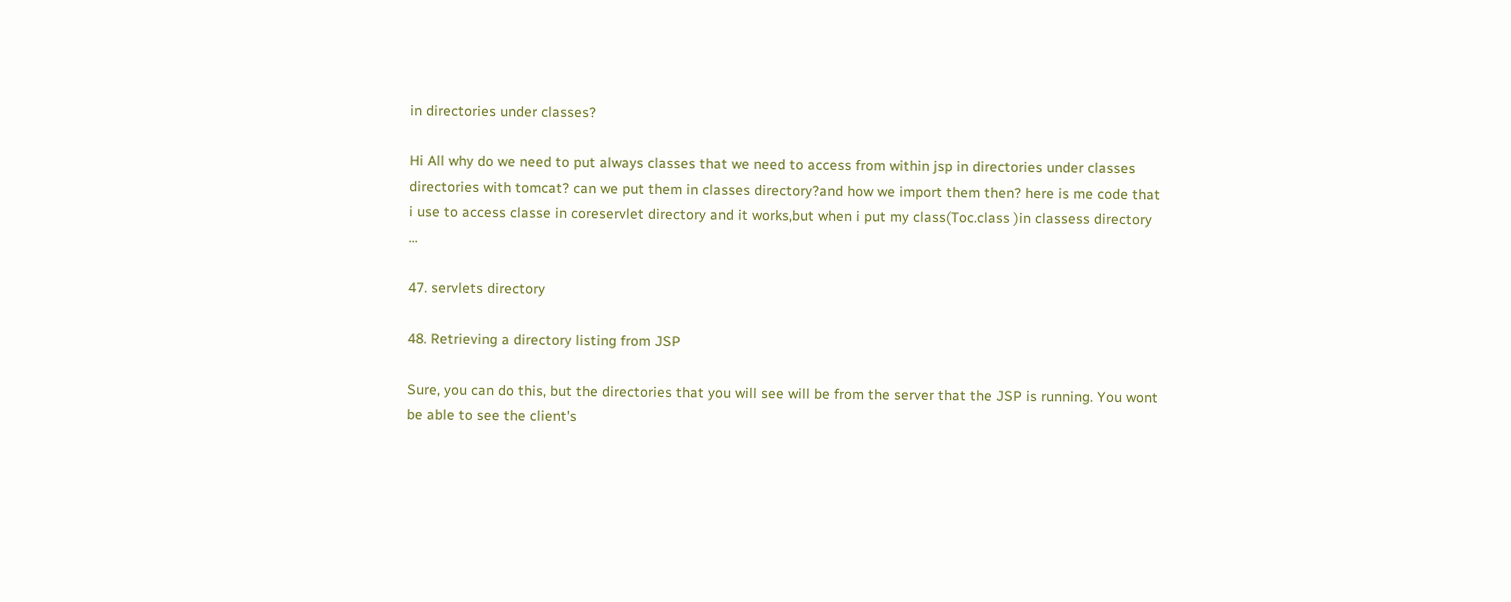in directories under classes?

Hi All why do we need to put always classes that we need to access from within jsp in directories under classes directories with tomcat? can we put them in classes directory?and how we import them then? here is me code that i use to access classe in coreservlet directory and it works,but when i put my class(Toc.class )in classess directory ...

47. servlets directory

48. Retrieving a directory listing from JSP

Sure, you can do this, but the directories that you will see will be from the server that the JSP is running. You wont be able to see the client's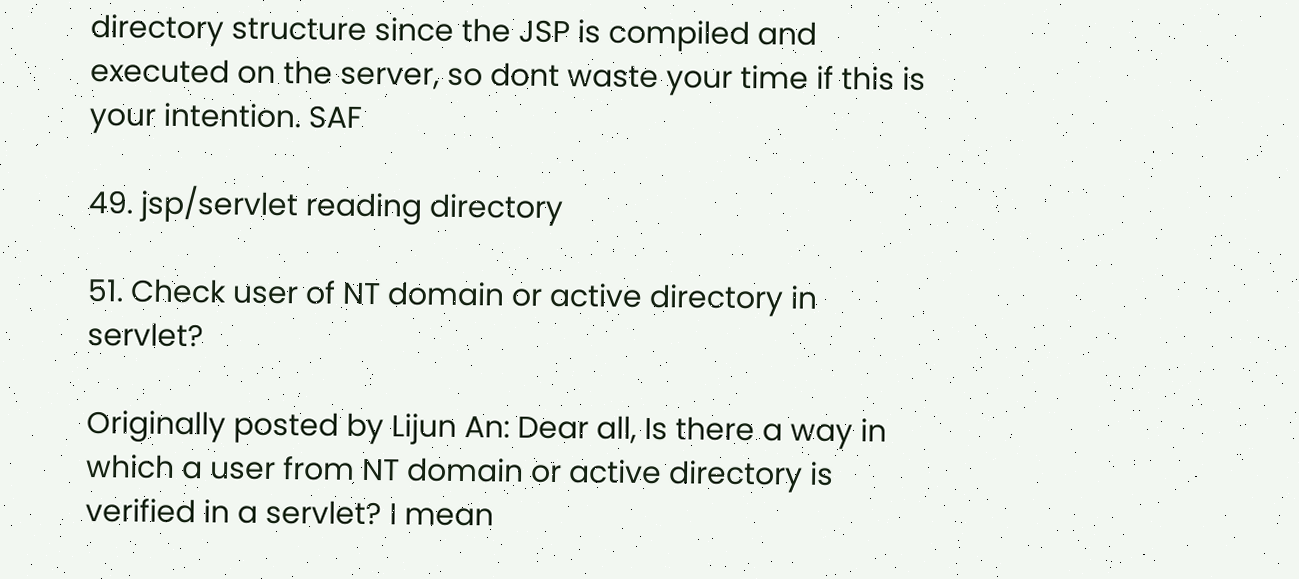directory structure since the JSP is compiled and executed on the server, so dont waste your time if this is your intention. SAF

49. jsp/servlet reading directory

51. Check user of NT domain or active directory in servlet?

Originally posted by Lijun An: Dear all, Is there a way in which a user from NT domain or active directory is verified in a servlet? I mean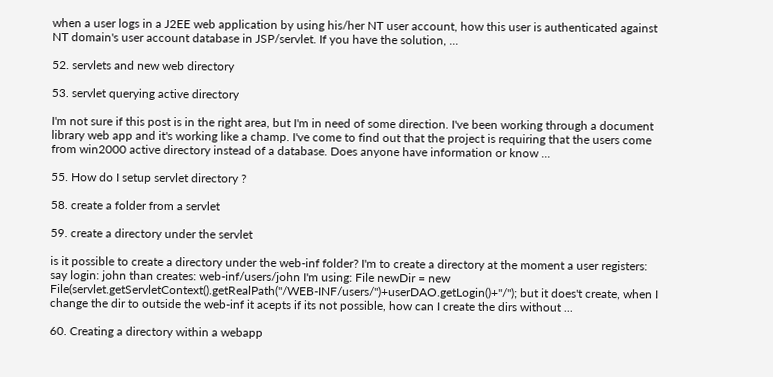when a user logs in a J2EE web application by using his/her NT user account, how this user is authenticated against NT domain's user account database in JSP/servlet. If you have the solution, ...

52. servlets and new web directory

53. servlet querying active directory

I'm not sure if this post is in the right area, but I'm in need of some direction. I've been working through a document library web app and it's working like a champ. I've come to find out that the project is requiring that the users come from win2000 active directory instead of a database. Does anyone have information or know ...

55. How do I setup servlet directory ?

58. create a folder from a servlet

59. create a directory under the servlet

is it possible to create a directory under the web-inf folder? I'm to create a directory at the moment a user registers: say login: john than creates: web-inf/users/john I'm using: File newDir = new File(servlet.getServletContext().getRealPath("/WEB-INF/users/")+userDAO.getLogin()+"/"); but it does't create, when I change the dir to outside the web-inf it acepts if its not possible, how can I create the dirs without ...

60. Creating a directory within a webapp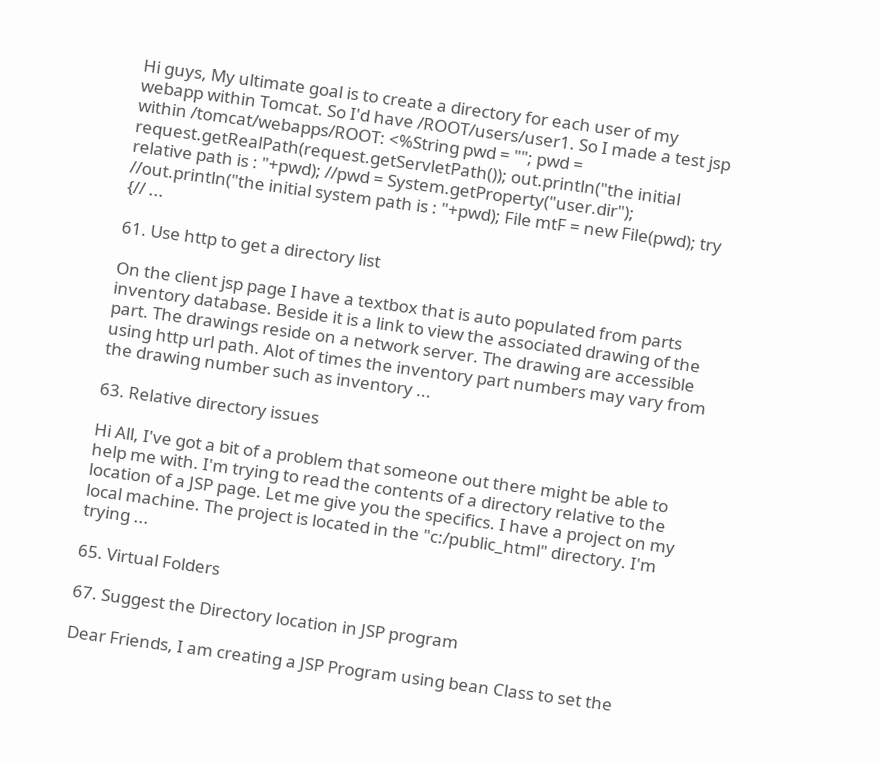Hi guys, My ultimate goal is to create a directory for each user of my webapp within Tomcat. So I'd have /ROOT/users/user1. So I made a test jsp within /tomcat/webapps/ROOT: <%String pwd = ""; pwd = request.getRealPath(request.getServletPath()); out.println("the initial relative path is : "+pwd); //pwd = System.getProperty("user.dir"); //out.println("the initial system path is : "+pwd); File mtF = new File(pwd); try {// ...

61. Use http to get a directory list

On the client jsp page I have a textbox that is auto populated from parts inventory database. Beside it is a link to view the associated drawing of the part. The drawings reside on a network server. The drawing are accessible using http url path. Alot of times the inventory part numbers may vary from the drawing number such as inventory ...

63. Relative directory issues

Hi All, I've got a bit of a problem that someone out there might be able to help me with. I'm trying to read the contents of a directory relative to the location of a JSP page. Let me give you the specifics. I have a project on my local machine. The project is located in the "c:/public_html" directory. I'm trying ...

65. Virtual Folders

67. Suggest the Directory location in JSP program

Dear Friends, I am creating a JSP Program using bean Class to set the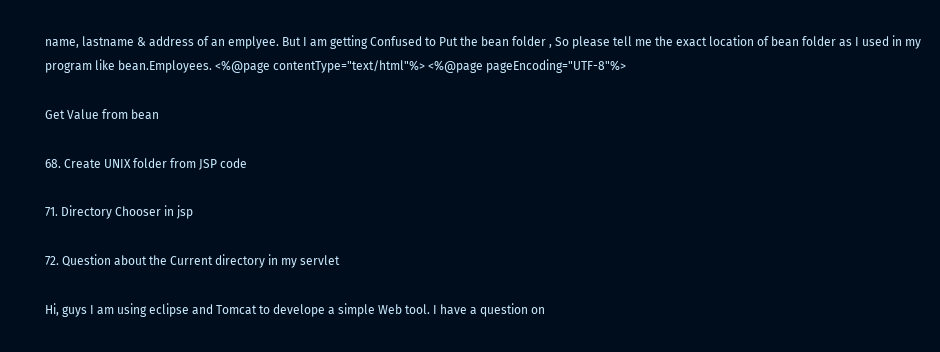name, lastname & address of an emplyee. But I am getting Confused to Put the bean folder , So please tell me the exact location of bean folder as I used in my program like bean.Employees. <%@page contentType="text/html"%> <%@page pageEncoding="UTF-8"%>

Get Value from bean

68. Create UNIX folder from JSP code

71. Directory Chooser in jsp

72. Question about the Current directory in my servlet

Hi, guys I am using eclipse and Tomcat to develope a simple Web tool. I have a question on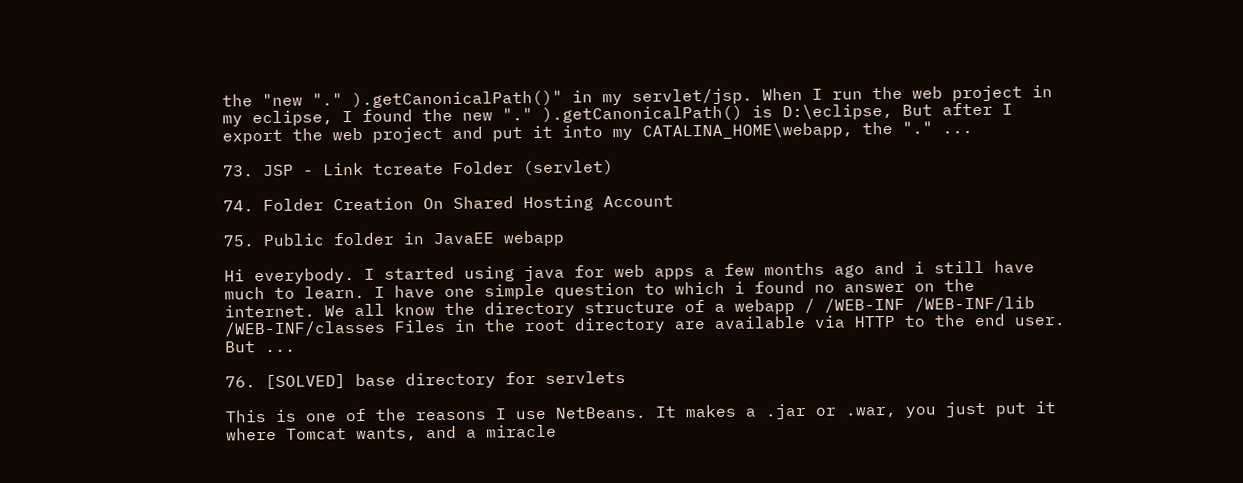the "new "." ).getCanonicalPath()" in my servlet/jsp. When I run the web project in my eclipse, I found the new "." ).getCanonicalPath() is D:\eclipse, But after I export the web project and put it into my CATALINA_HOME\webapp, the "." ...

73. JSP - Link tcreate Folder (servlet)

74. Folder Creation On Shared Hosting Account

75. Public folder in JavaEE webapp

Hi everybody. I started using java for web apps a few months ago and i still have much to learn. I have one simple question to which i found no answer on the internet. We all know the directory structure of a webapp / /WEB-INF /WEB-INF/lib /WEB-INF/classes Files in the root directory are available via HTTP to the end user. But ...

76. [SOLVED] base directory for servlets

This is one of the reasons I use NetBeans. It makes a .jar or .war, you just put it where Tomcat wants, and a miracle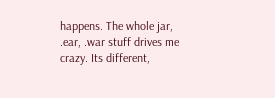happens. The whole jar, .ear, .war stuff drives me crazy. Its different,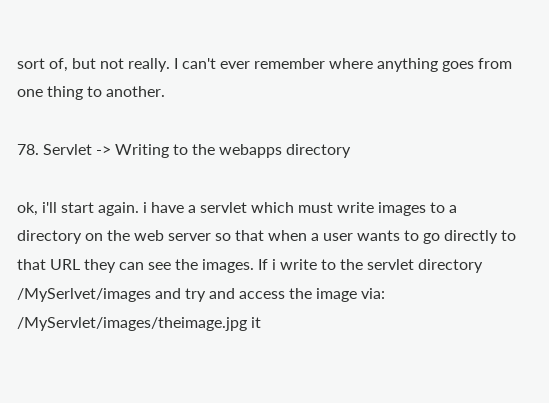sort of, but not really. I can't ever remember where anything goes from one thing to another.

78. Servlet -> Writing to the webapps directory

ok, i'll start again. i have a servlet which must write images to a directory on the web server so that when a user wants to go directly to that URL they can see the images. If i write to the servlet directory /MySerlvet/images and try and access the image via: /MyServlet/images/theimage.jpg it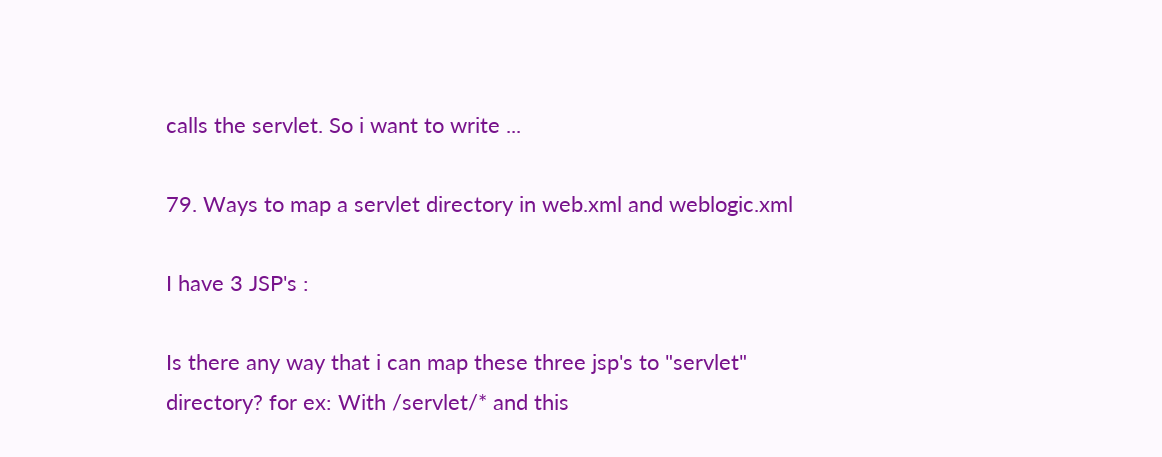calls the servlet. So i want to write ...

79. Ways to map a servlet directory in web.xml and weblogic.xml

I have 3 JSP's :

Is there any way that i can map these three jsp's to "servlet" directory? for ex: With /servlet/* and this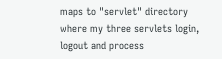maps to "servlet" directory where my three servlets login, logout and process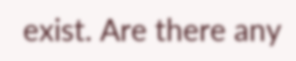exist. Are there any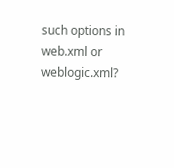such options in web.xml or weblogic.xml?